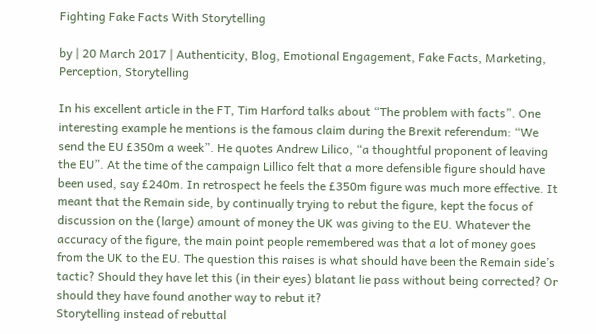Fighting Fake Facts With Storytelling

by | 20 March 2017 | Authenticity, Blog, Emotional Engagement, Fake Facts, Marketing, Perception, Storytelling

In his excellent article in the FT, Tim Harford talks about “The problem with facts”. One interesting example he mentions is the famous claim during the Brexit referendum: “We send the EU £350m a week”. He quotes Andrew Lilico, “a thoughtful proponent of leaving the EU”. At the time of the campaign Lillico felt that a more defensible figure should have been used, say £240m. In retrospect he feels the £350m figure was much more effective. It meant that the Remain side, by continually trying to rebut the figure, kept the focus of discussion on the (large) amount of money the UK was giving to the EU. Whatever the accuracy of the figure, the main point people remembered was that a lot of money goes from the UK to the EU. The question this raises is what should have been the Remain side’s tactic? Should they have let this (in their eyes) blatant lie pass without being corrected? Or should they have found another way to rebut it?
Storytelling instead of rebuttal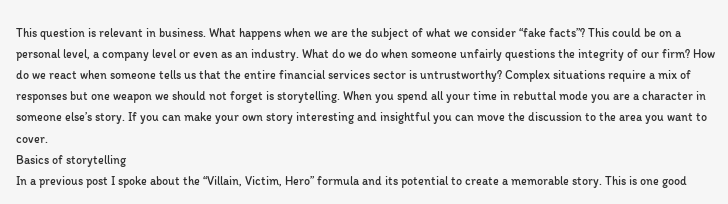This question is relevant in business. What happens when we are the subject of what we consider “fake facts”? This could be on a personal level, a company level or even as an industry. What do we do when someone unfairly questions the integrity of our firm? How do we react when someone tells us that the entire financial services sector is untrustworthy? Complex situations require a mix of responses but one weapon we should not forget is storytelling. When you spend all your time in rebuttal mode you are a character in someone else’s story. If you can make your own story interesting and insightful you can move the discussion to the area you want to cover.
Basics of storytelling
In a previous post I spoke about the “Villain, Victim, Hero” formula and its potential to create a memorable story. This is one good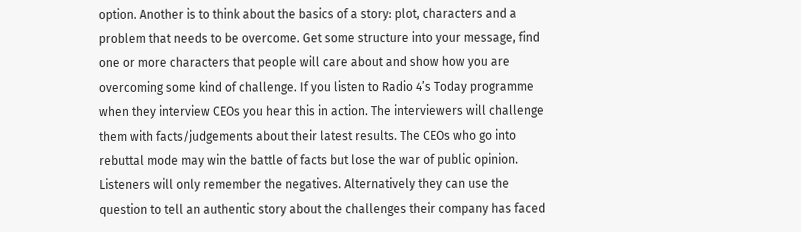option. Another is to think about the basics of a story: plot, characters and a problem that needs to be overcome. Get some structure into your message, find one or more characters that people will care about and show how you are overcoming some kind of challenge. If you listen to Radio 4’s Today programme when they interview CEOs you hear this in action. The interviewers will challenge them with facts/judgements about their latest results. The CEOs who go into rebuttal mode may win the battle of facts but lose the war of public opinion. Listeners will only remember the negatives. Alternatively they can use the question to tell an authentic story about the challenges their company has faced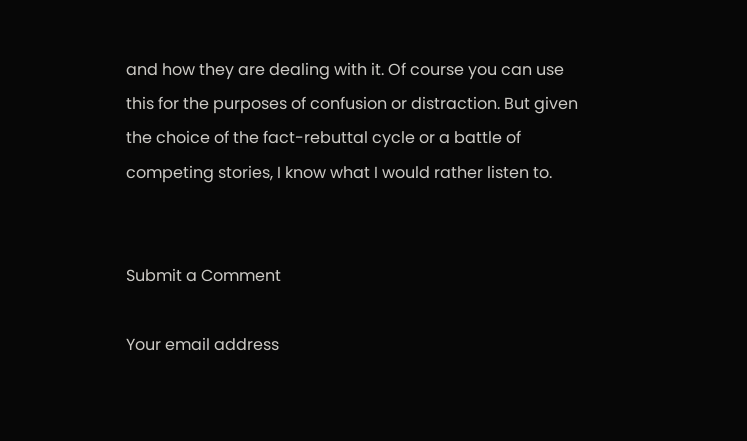and how they are dealing with it. Of course you can use this for the purposes of confusion or distraction. But given the choice of the fact-rebuttal cycle or a battle of competing stories, I know what I would rather listen to.


Submit a Comment

Your email address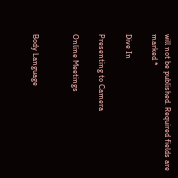will not be published. Required fields are marked *

Dive In

Presenting to Camera

Online Meetings


Body Language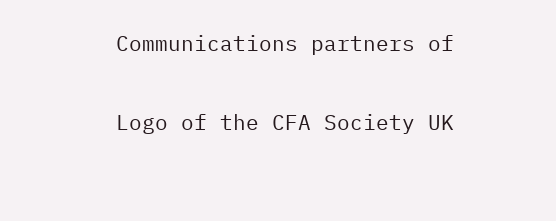Communications partners of

Logo of the CFA Society UK